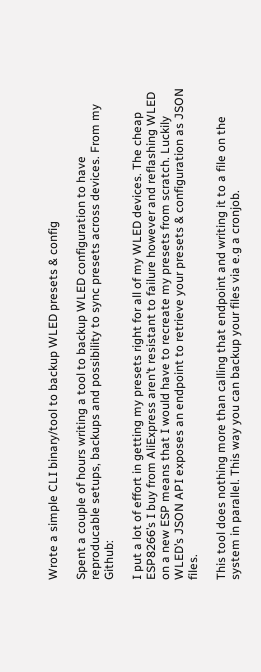Wrote a simple CLI binary/tool to backup WLED presets & config

Spent a couple of hours writing a tool to backup WLED configuration to have reproducable setups, backups and possibility to sync presets across devices. From my Github:

I put a lot of effort in getting my presets right for all of my WLED devices. The cheap ESP8266’s I buy from AliExpress aren’t resistant to failure however and reflashing WLED on a new ESP means that I would have to recreate my presets from scratch. Luckily WLED’s JSON API exposes an endpoint to retrieve your presets & configuration as JSON files.

This tool does nothing more than calling that endpoint and writing it to a file on the system in parallel. This way you can backup your files via e.g a cronjob.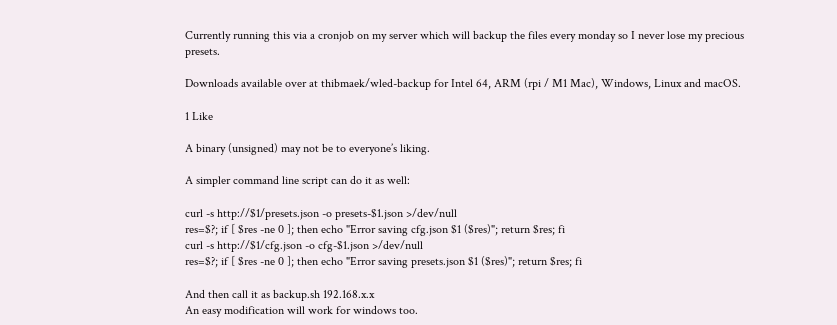Currently running this via a cronjob on my server which will backup the files every monday so I never lose my precious presets.

Downloads available over at thibmaek/wled-backup for Intel 64, ARM (rpi / M1 Mac), Windows, Linux and macOS.

1 Like

A binary (unsigned) may not be to everyone’s liking.

A simpler command line script can do it as well:

curl -s http://$1/presets.json -o presets-$1.json >/dev/null
res=$?; if [ $res -ne 0 ]; then echo "Error saving cfg.json $1 ($res)"; return $res; fi
curl -s http://$1/cfg.json -o cfg-$1.json >/dev/null
res=$?; if [ $res -ne 0 ]; then echo "Error saving presets.json $1 ($res)"; return $res; fi

And then call it as backup.sh 192.168.x.x
An easy modification will work for windows too.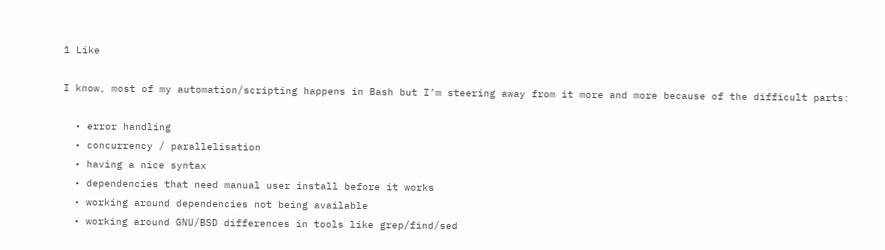1 Like

I know, most of my automation/scripting happens in Bash but I’m steering away from it more and more because of the difficult parts:

  • error handling
  • concurrency / parallelisation
  • having a nice syntax
  • dependencies that need manual user install before it works
  • working around dependencies not being available
  • working around GNU/BSD differences in tools like grep/find/sed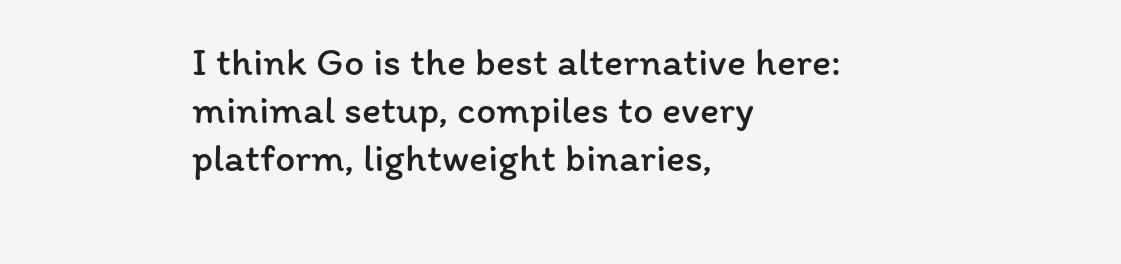I think Go is the best alternative here: minimal setup, compiles to every platform, lightweight binaries,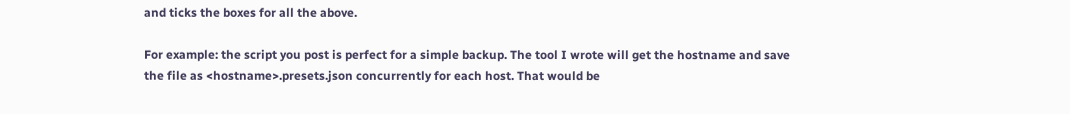and ticks the boxes for all the above.

For example: the script you post is perfect for a simple backup. The tool I wrote will get the hostname and save the file as <hostname>.presets.json concurrently for each host. That would be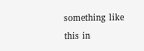something like this in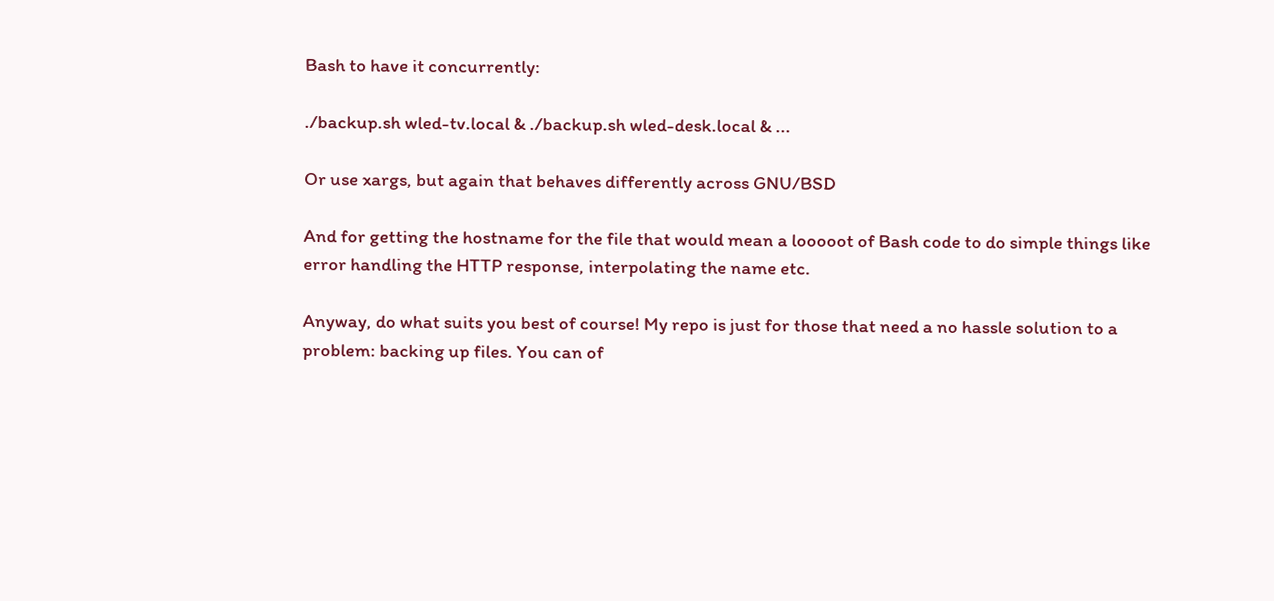Bash to have it concurrently:

./backup.sh wled-tv.local & ./backup.sh wled-desk.local & ...

Or use xargs, but again that behaves differently across GNU/BSD

And for getting the hostname for the file that would mean a looooot of Bash code to do simple things like error handling the HTTP response, interpolating the name etc.

Anyway, do what suits you best of course! My repo is just for those that need a no hassle solution to a problem: backing up files. You can of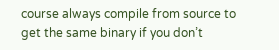course always compile from source to get the same binary if you don’t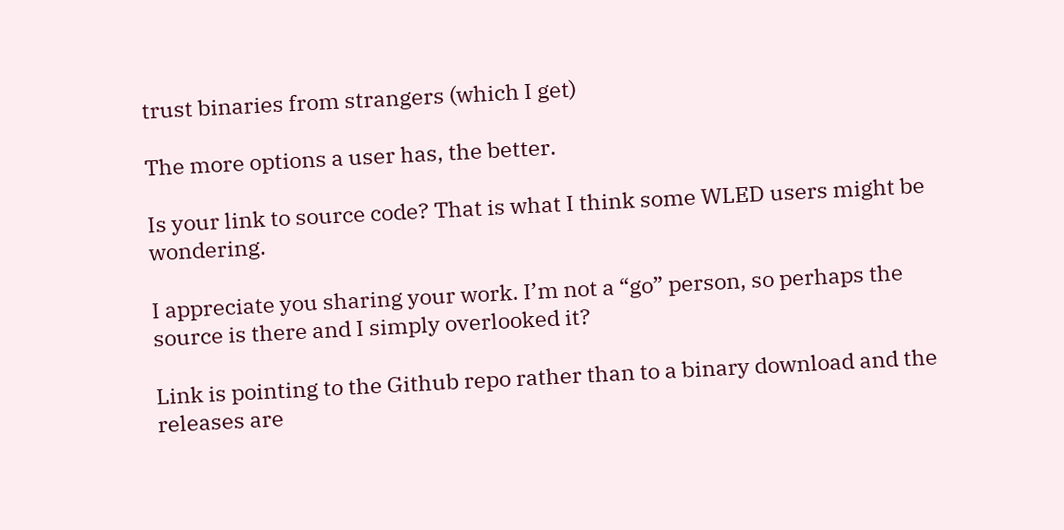trust binaries from strangers (which I get)

The more options a user has, the better.

Is your link to source code? That is what I think some WLED users might be wondering.

I appreciate you sharing your work. I’m not a “go” person, so perhaps the source is there and I simply overlooked it?

Link is pointing to the Github repo rather than to a binary download and the releases are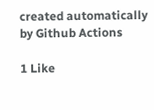created automatically by Github Actions

1 Like